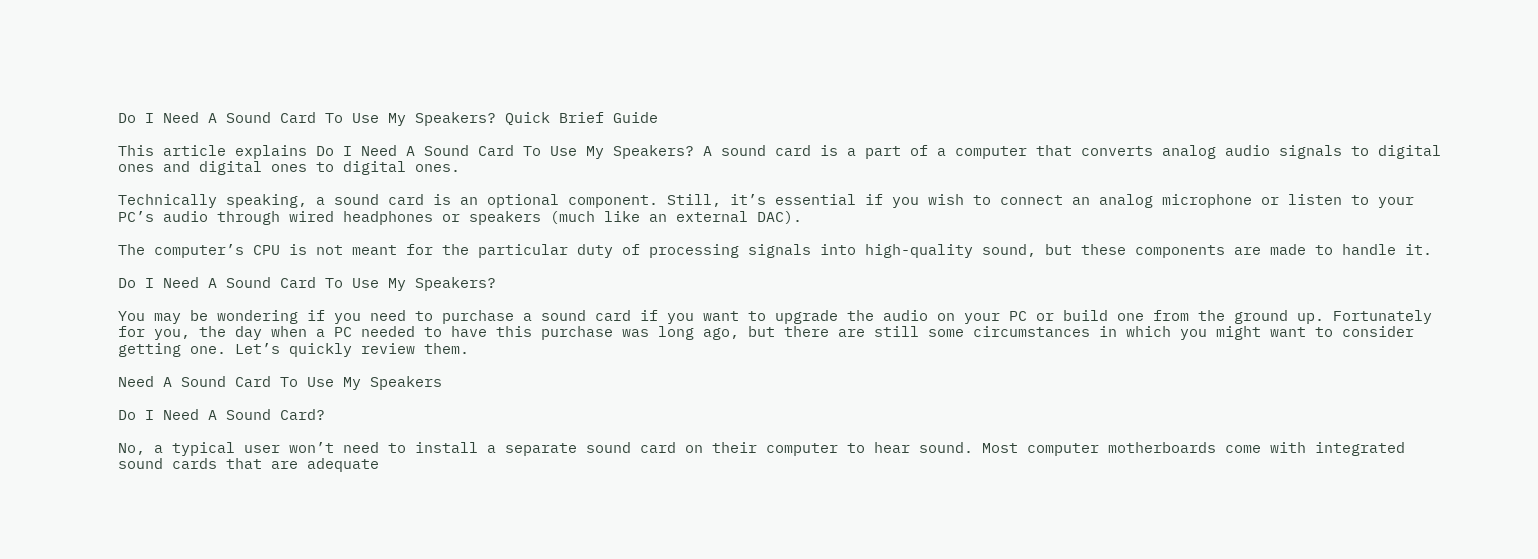Do I Need A Sound Card To Use My Speakers? Quick Brief Guide

This article explains Do I Need A Sound Card To Use My Speakers? A sound card is a part of a computer that converts analog audio signals to digital ones and digital ones to digital ones.

Technically speaking, a sound card is an optional component. Still, it’s essential if you wish to connect an analog microphone or listen to your PC’s audio through wired headphones or speakers (much like an external DAC).

The computer’s CPU is not meant for the particular duty of processing signals into high-quality sound, but these components are made to handle it.

Do I Need A Sound Card To Use My Speakers?

You may be wondering if you need to purchase a sound card if you want to upgrade the audio on your PC or build one from the ground up. Fortunately for you, the day when a PC needed to have this purchase was long ago, but there are still some circumstances in which you might want to consider getting one. Let’s quickly review them.

Need A Sound Card To Use My Speakers

Do I Need A Sound Card?

No, a typical user won’t need to install a separate sound card on their computer to hear sound. Most computer motherboards come with integrated sound cards that are adequate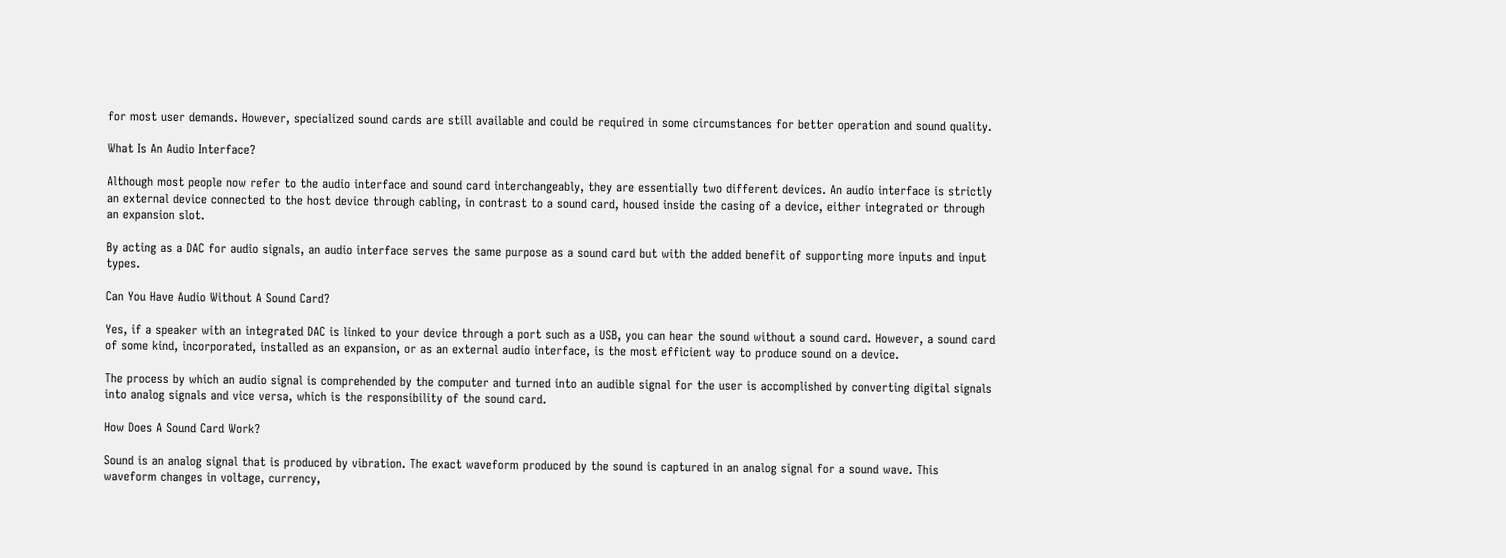for most user demands. However, specialized sound cards are still available and could be required in some circumstances for better operation and sound quality.

What Is An Audio Interface?

Although most people now refer to the audio interface and sound card interchangeably, they are essentially two different devices. An audio interface is strictly an external device connected to the host device through cabling, in contrast to a sound card, housed inside the casing of a device, either integrated or through an expansion slot.

By acting as a DAC for audio signals, an audio interface serves the same purpose as a sound card but with the added benefit of supporting more inputs and input types.

Can You Have Audio Without A Sound Card?

Yes, if a speaker with an integrated DAC is linked to your device through a port such as a USB, you can hear the sound without a sound card. However, a sound card of some kind, incorporated, installed as an expansion, or as an external audio interface, is the most efficient way to produce sound on a device.

The process by which an audio signal is comprehended by the computer and turned into an audible signal for the user is accomplished by converting digital signals into analog signals and vice versa, which is the responsibility of the sound card.

How Does A Sound Card Work?

Sound is an analog signal that is produced by vibration. The exact waveform produced by the sound is captured in an analog signal for a sound wave. This waveform changes in voltage, currency,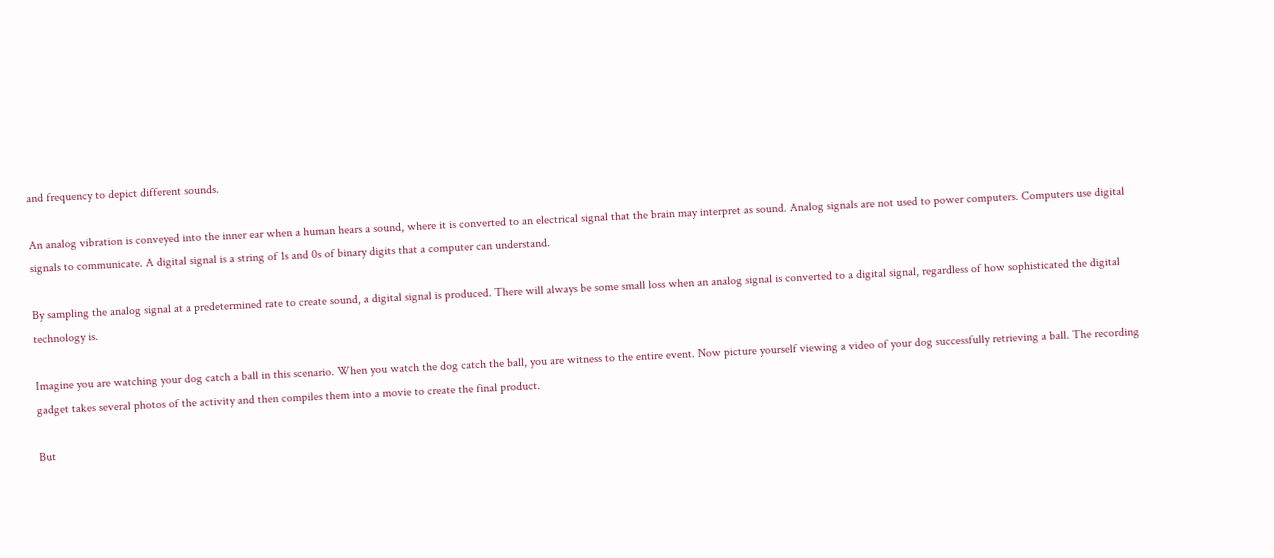and frequency to depict different sounds.

An analog vibration is conveyed into the inner ear when a human hears a sound, where it is converted to an electrical signal that the brain may interpret as sound. Analog signals are not used to power computers. Computers use digital signals to communicate. A digital signal is a string of 1s and 0s of binary digits that a computer can understand.

By sampling the analog signal at a predetermined rate to create sound, a digital signal is produced. There will always be some small loss when an analog signal is converted to a digital signal, regardless of how sophisticated the digital technology is.

Imagine you are watching your dog catch a ball in this scenario. When you watch the dog catch the ball, you are witness to the entire event. Now picture yourself viewing a video of your dog successfully retrieving a ball. The recording gadget takes several photos of the activity and then compiles them into a movie to create the final product.

But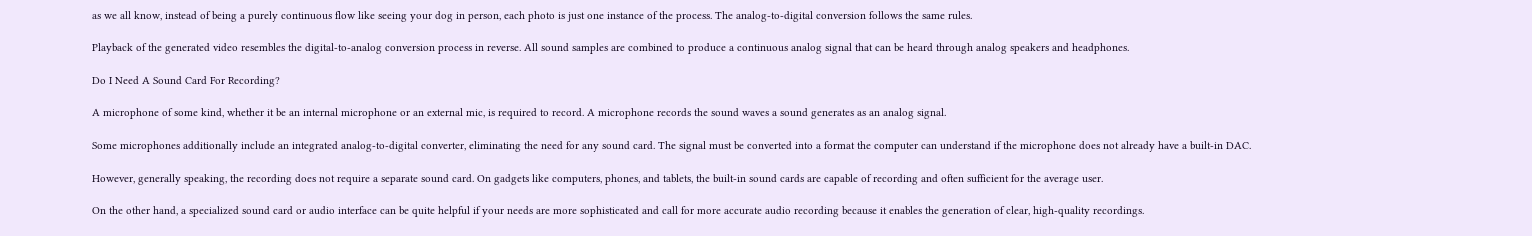as we all know, instead of being a purely continuous flow like seeing your dog in person, each photo is just one instance of the process. The analog-to-digital conversion follows the same rules.

Playback of the generated video resembles the digital-to-analog conversion process in reverse. All sound samples are combined to produce a continuous analog signal that can be heard through analog speakers and headphones.

Do I Need A Sound Card For Recording?

A microphone of some kind, whether it be an internal microphone or an external mic, is required to record. A microphone records the sound waves a sound generates as an analog signal.

Some microphones additionally include an integrated analog-to-digital converter, eliminating the need for any sound card. The signal must be converted into a format the computer can understand if the microphone does not already have a built-in DAC.

However, generally speaking, the recording does not require a separate sound card. On gadgets like computers, phones, and tablets, the built-in sound cards are capable of recording and often sufficient for the average user.

On the other hand, a specialized sound card or audio interface can be quite helpful if your needs are more sophisticated and call for more accurate audio recording because it enables the generation of clear, high-quality recordings.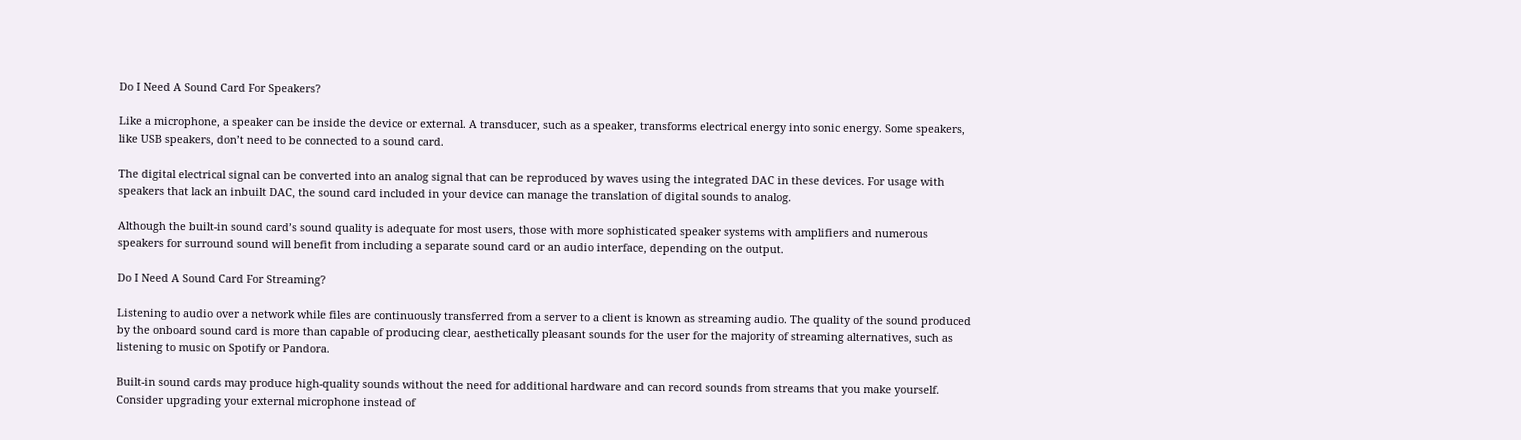Do I Need A Sound Card For Speakers?

Like a microphone, a speaker can be inside the device or external. A transducer, such as a speaker, transforms electrical energy into sonic energy. Some speakers, like USB speakers, don’t need to be connected to a sound card.

The digital electrical signal can be converted into an analog signal that can be reproduced by waves using the integrated DAC in these devices. For usage with speakers that lack an inbuilt DAC, the sound card included in your device can manage the translation of digital sounds to analog.

Although the built-in sound card’s sound quality is adequate for most users, those with more sophisticated speaker systems with amplifiers and numerous speakers for surround sound will benefit from including a separate sound card or an audio interface, depending on the output.

Do I Need A Sound Card For Streaming?

Listening to audio over a network while files are continuously transferred from a server to a client is known as streaming audio. The quality of the sound produced by the onboard sound card is more than capable of producing clear, aesthetically pleasant sounds for the user for the majority of streaming alternatives, such as listening to music on Spotify or Pandora.

Built-in sound cards may produce high-quality sounds without the need for additional hardware and can record sounds from streams that you make yourself. Consider upgrading your external microphone instead of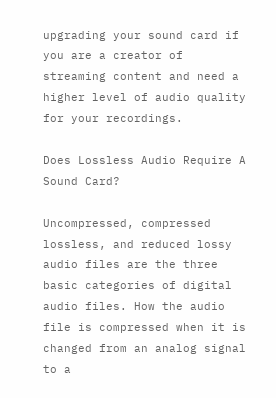upgrading your sound card if you are a creator of streaming content and need a higher level of audio quality for your recordings.

Does Lossless Audio Require A Sound Card?

Uncompressed, compressed lossless, and reduced lossy audio files are the three basic categories of digital audio files. How the audio file is compressed when it is changed from an analog signal to a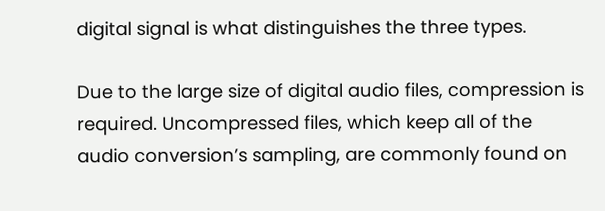digital signal is what distinguishes the three types.

Due to the large size of digital audio files, compression is required. Uncompressed files, which keep all of the audio conversion’s sampling, are commonly found on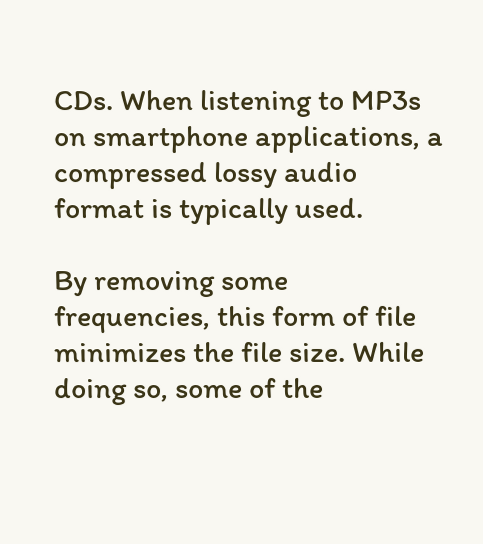CDs. When listening to MP3s on smartphone applications, a compressed lossy audio format is typically used.

By removing some frequencies, this form of file minimizes the file size. While doing so, some of the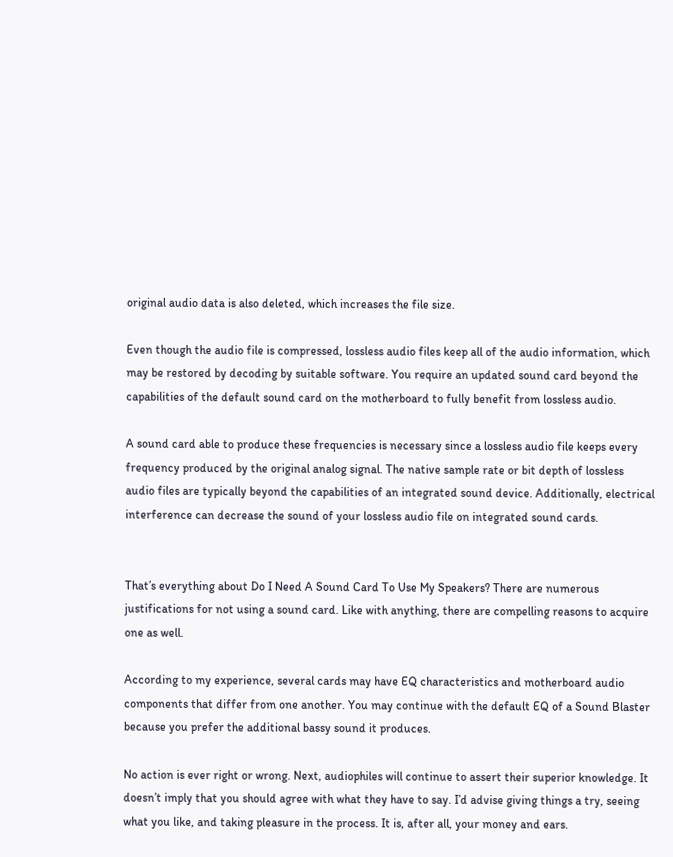original audio data is also deleted, which increases the file size.

Even though the audio file is compressed, lossless audio files keep all of the audio information, which may be restored by decoding by suitable software. You require an updated sound card beyond the capabilities of the default sound card on the motherboard to fully benefit from lossless audio.

A sound card able to produce these frequencies is necessary since a lossless audio file keeps every frequency produced by the original analog signal. The native sample rate or bit depth of lossless audio files are typically beyond the capabilities of an integrated sound device. Additionally, electrical interference can decrease the sound of your lossless audio file on integrated sound cards.


That’s everything about Do I Need A Sound Card To Use My Speakers? There are numerous justifications for not using a sound card. Like with anything, there are compelling reasons to acquire one as well.

According to my experience, several cards may have EQ characteristics and motherboard audio components that differ from one another. You may continue with the default EQ of a Sound Blaster because you prefer the additional bassy sound it produces.

No action is ever right or wrong. Next, audiophiles will continue to assert their superior knowledge. It doesn’t imply that you should agree with what they have to say. I’d advise giving things a try, seeing what you like, and taking pleasure in the process. It is, after all, your money and ears.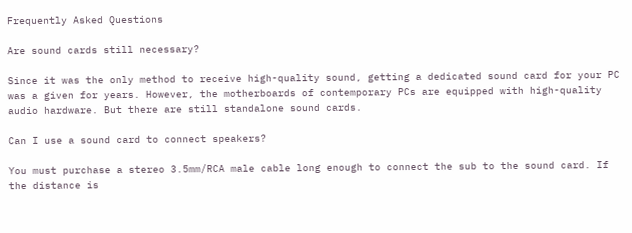Frequently Asked Questions

Are sound cards still necessary?

Since it was the only method to receive high-quality sound, getting a dedicated sound card for your PC was a given for years. However, the motherboards of contemporary PCs are equipped with high-quality audio hardware. But there are still standalone sound cards.

Can I use a sound card to connect speakers?

You must purchase a stereo 3.5mm/RCA male cable long enough to connect the sub to the sound card. If the distance is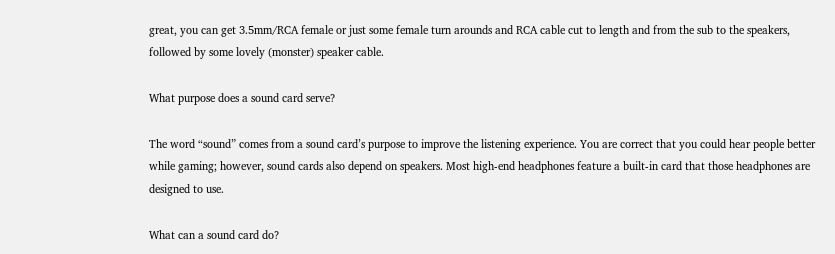great, you can get 3.5mm/RCA female or just some female turn arounds and RCA cable cut to length and from the sub to the speakers, followed by some lovely (monster) speaker cable.

What purpose does a sound card serve?

The word “sound” comes from a sound card’s purpose to improve the listening experience. You are correct that you could hear people better while gaming; however, sound cards also depend on speakers. Most high-end headphones feature a built-in card that those headphones are designed to use.

What can a sound card do?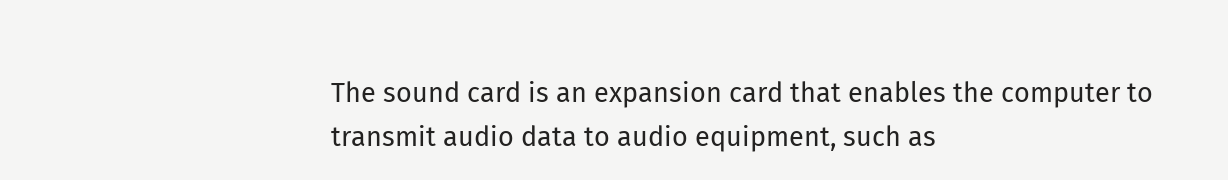The sound card is an expansion card that enables the computer to transmit audio data to audio equipment, such as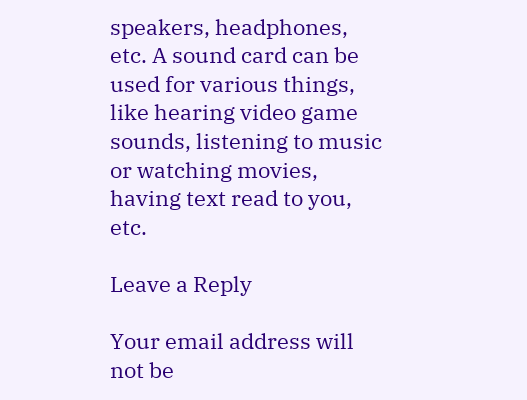speakers, headphones, etc. A sound card can be used for various things, like hearing video game sounds, listening to music or watching movies, having text read to you, etc.

Leave a Reply

Your email address will not be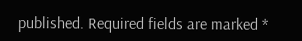published. Required fields are marked *